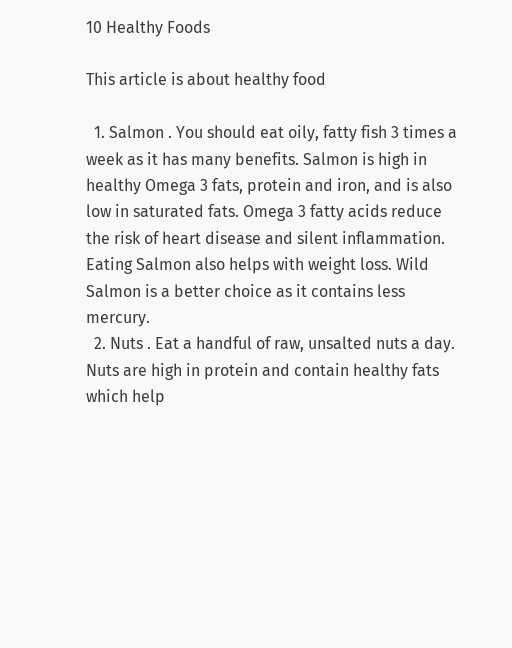10 Healthy Foods

This article is about healthy food

  1. Salmon . You should eat oily, fatty fish 3 times a week as it has many benefits. Salmon is high in healthy Omega 3 fats, protein and iron, and is also low in saturated fats. Omega 3 fatty acids reduce the risk of heart disease and silent inflammation. Eating Salmon also helps with weight loss. Wild Salmon is a better choice as it contains less mercury.
  2. Nuts . Eat a handful of raw, unsalted nuts a day. Nuts are high in protein and contain healthy fats which help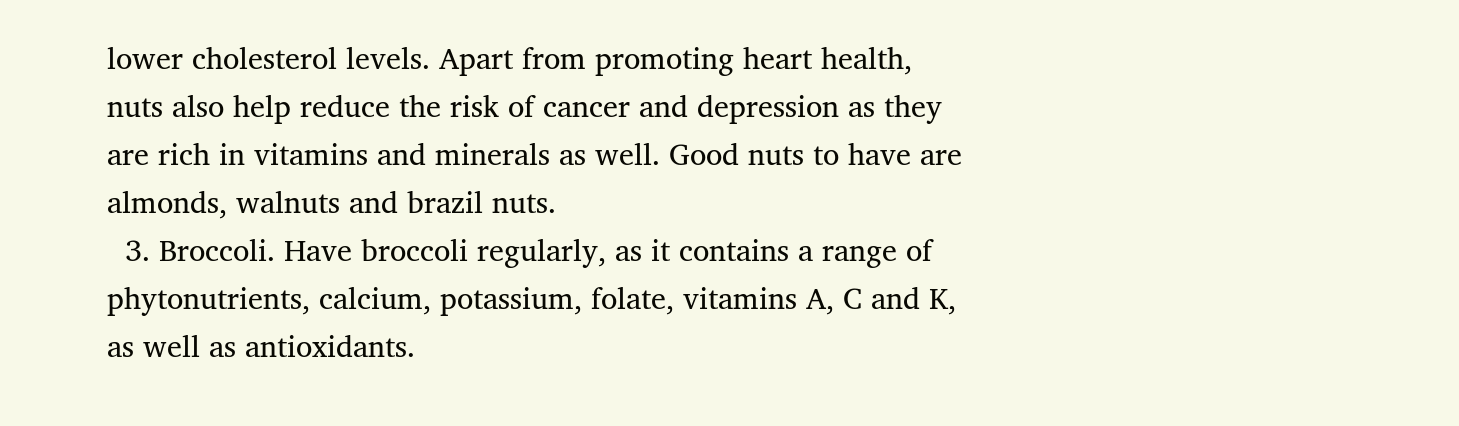lower cholesterol levels. Apart from promoting heart health, nuts also help reduce the risk of cancer and depression as they are rich in vitamins and minerals as well. Good nuts to have are almonds, walnuts and brazil nuts.
  3. Broccoli. Have broccoli regularly, as it contains a range of phytonutrients, calcium, potassium, folate, vitamins A, C and K, as well as antioxidants.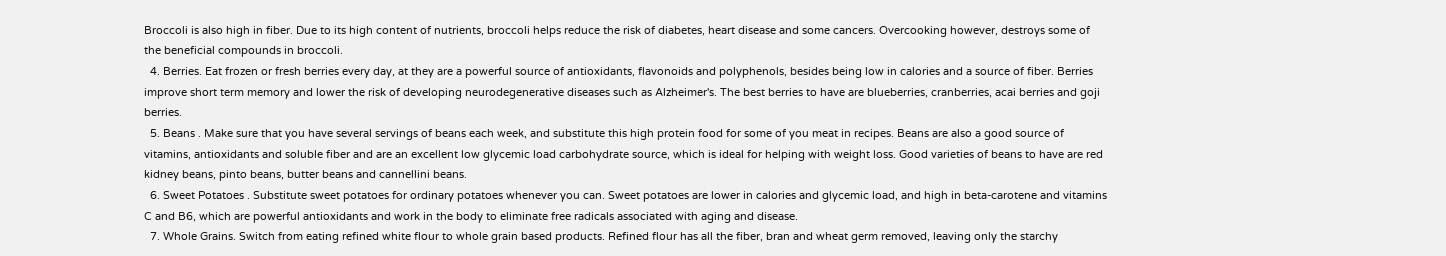Broccoli is also high in fiber. Due to its high content of nutrients, broccoli helps reduce the risk of diabetes, heart disease and some cancers. Overcooking however, destroys some of the beneficial compounds in broccoli.
  4. Berries. Eat frozen or fresh berries every day, at they are a powerful source of antioxidants, flavonoids and polyphenols, besides being low in calories and a source of fiber. Berries improve short term memory and lower the risk of developing neurodegenerative diseases such as Alzheimer's. The best berries to have are blueberries, cranberries, acai berries and goji berries.
  5. Beans . Make sure that you have several servings of beans each week, and substitute this high protein food for some of you meat in recipes. Beans are also a good source of vitamins, antioxidants and soluble fiber and are an excellent low glycemic load carbohydrate source, which is ideal for helping with weight loss. Good varieties of beans to have are red kidney beans, pinto beans, butter beans and cannellini beans.
  6. Sweet Potatoes . Substitute sweet potatoes for ordinary potatoes whenever you can. Sweet potatoes are lower in calories and glycemic load, and high in beta-carotene and vitamins C and B6, which are powerful antioxidants and work in the body to eliminate free radicals associated with aging and disease.
  7. Whole Grains. Switch from eating refined white flour to whole grain based products. Refined flour has all the fiber, bran and wheat germ removed, leaving only the starchy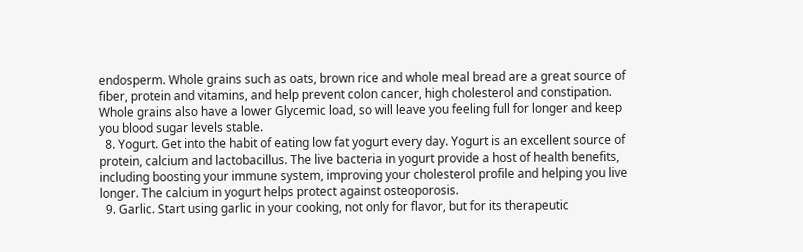endosperm. Whole grains such as oats, brown rice and whole meal bread are a great source of fiber, protein and vitamins, and help prevent colon cancer, high cholesterol and constipation. Whole grains also have a lower Glycemic load, so will leave you feeling full for longer and keep you blood sugar levels stable.
  8. Yogurt. Get into the habit of eating low fat yogurt every day. Yogurt is an excellent source of protein, calcium and lactobacillus. The live bacteria in yogurt provide a host of health benefits, including boosting your immune system, improving your cholesterol profile and helping you live longer. The calcium in yogurt helps protect against osteoporosis.
  9. Garlic. Start using garlic in your cooking, not only for flavor, but for its therapeutic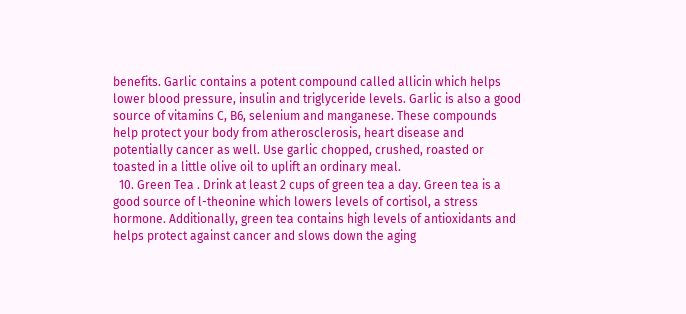benefits. Garlic contains a potent compound called allicin which helps lower blood pressure, insulin and triglyceride levels. Garlic is also a good source of vitamins C, B6, selenium and manganese. These compounds help protect your body from atherosclerosis, heart disease and potentially cancer as well. Use garlic chopped, crushed, roasted or toasted in a little olive oil to uplift an ordinary meal.
  10. Green Tea . Drink at least 2 cups of green tea a day. Green tea is a good source of l-theonine which lowers levels of cortisol, a stress hormone. Additionally, green tea contains high levels of antioxidants and helps protect against cancer and slows down the aging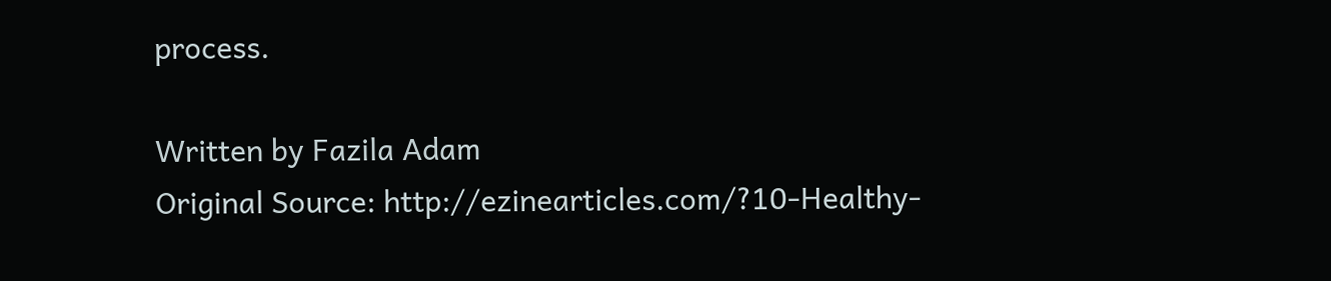process.

Written by Fazila Adam
Original Source: http://ezinearticles.com/?10-Healthy-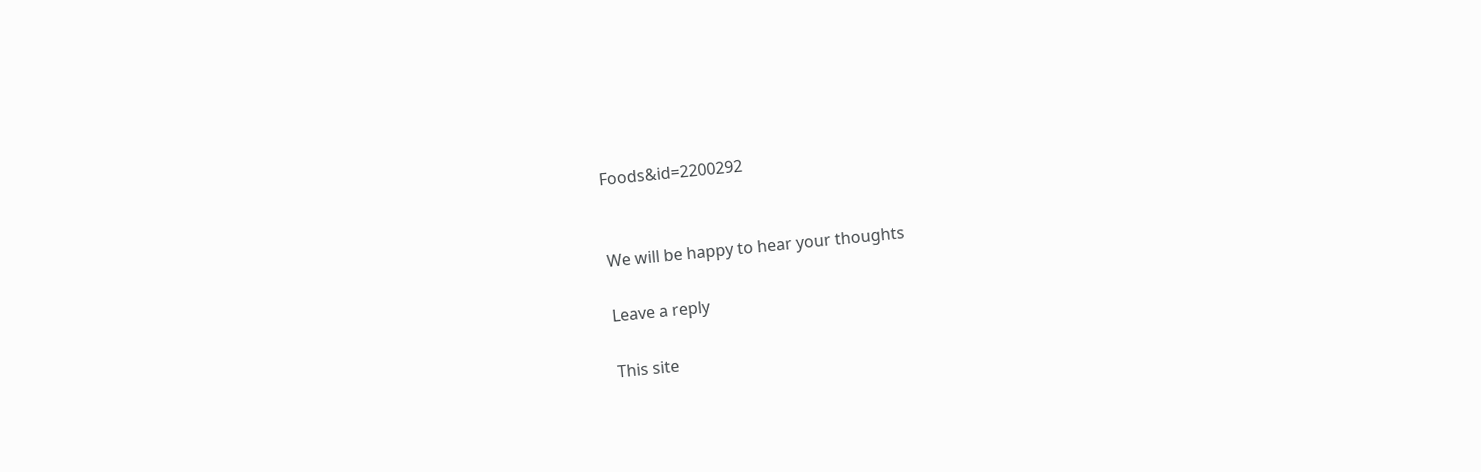Foods&id=2200292


We will be happy to hear your thoughts

Leave a reply

This site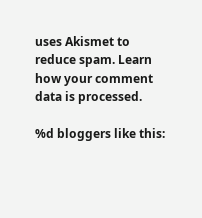uses Akismet to reduce spam. Learn how your comment data is processed.

%d bloggers like this: